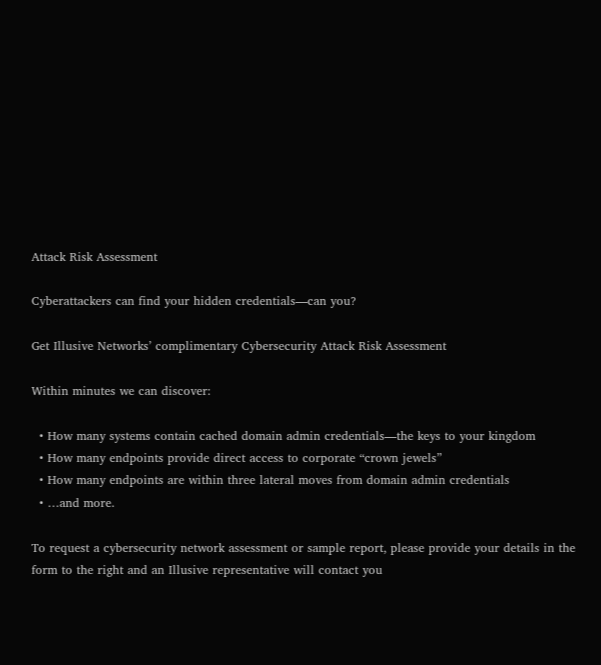Attack Risk Assessment

Cyberattackers can find your hidden credentials—can you?

Get Illusive Networks’ complimentary Cybersecurity Attack Risk Assessment

Within minutes we can discover:

  • How many systems contain cached domain admin credentials—the keys to your kingdom
  • How many endpoints provide direct access to corporate “crown jewels”
  • How many endpoints are within three lateral moves from domain admin credentials
  • …and more.

To request a cybersecurity network assessment or sample report, please provide your details in the form to the right and an Illusive representative will contact you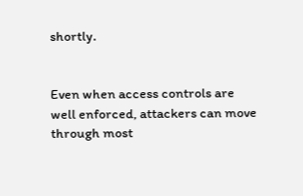shortly.


Even when access controls are well enforced, attackers can move through most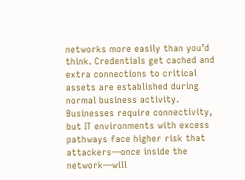networks more easily than you’d think. Credentials get cached and extra connections to critical assets are established during normal business activity. Businesses require connectivity, but IT environments with excess pathways face higher risk that attackers—once inside the network—will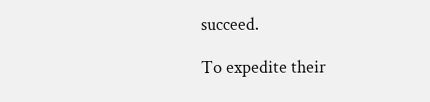succeed.

To expedite their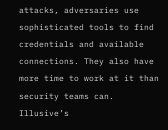attacks, adversaries use sophisticated tools to find credentials and available connections. They also have more time to work at it than security teams can. Illusive’s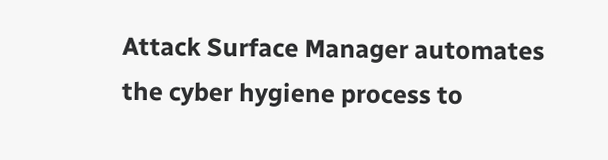Attack Surface Manager automates the cyber hygiene process to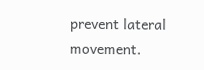prevent lateral movement.